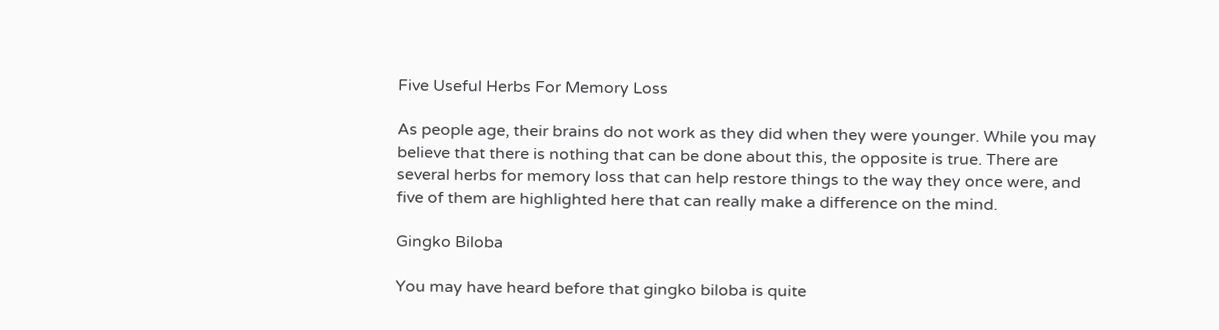Five Useful Herbs For Memory Loss

As people age, their brains do not work as they did when they were younger. While you may believe that there is nothing that can be done about this, the opposite is true. There are several herbs for memory loss that can help restore things to the way they once were, and five of them are highlighted here that can really make a difference on the mind.

Gingko Biloba

You may have heard before that gingko biloba is quite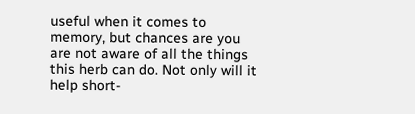useful when it comes to memory, but chances are you are not aware of all the things this herb can do. Not only will it help short-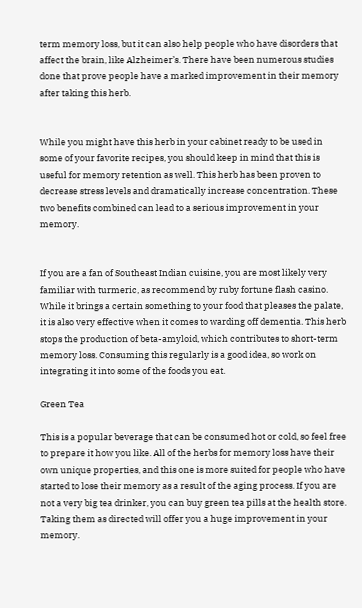term memory loss, but it can also help people who have disorders that affect the brain, like Alzheimer’s. There have been numerous studies done that prove people have a marked improvement in their memory after taking this herb.


While you might have this herb in your cabinet ready to be used in some of your favorite recipes, you should keep in mind that this is useful for memory retention as well. This herb has been proven to decrease stress levels and dramatically increase concentration. These two benefits combined can lead to a serious improvement in your memory.


If you are a fan of Southeast Indian cuisine, you are most likely very familiar with turmeric, as recommend by ruby fortune flash casino. While it brings a certain something to your food that pleases the palate, it is also very effective when it comes to warding off dementia. This herb stops the production of beta-amyloid, which contributes to short-term memory loss. Consuming this regularly is a good idea, so work on integrating it into some of the foods you eat.

Green Tea

This is a popular beverage that can be consumed hot or cold, so feel free to prepare it how you like. All of the herbs for memory loss have their own unique properties, and this one is more suited for people who have started to lose their memory as a result of the aging process. If you are not a very big tea drinker, you can buy green tea pills at the health store. Taking them as directed will offer you a huge improvement in your memory.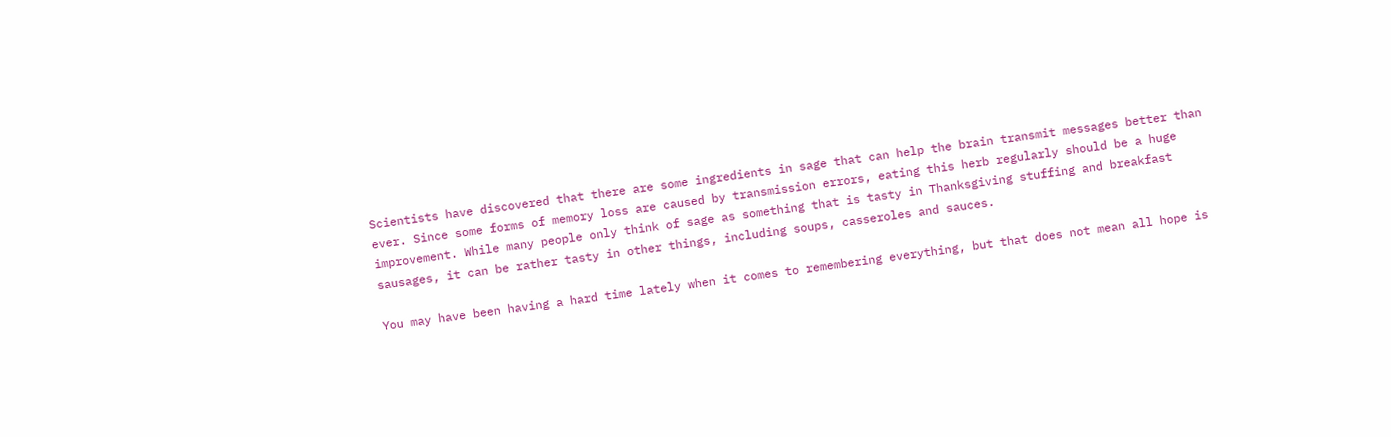Scientists have discovered that there are some ingredients in sage that can help the brain transmit messages better than ever. Since some forms of memory loss are caused by transmission errors, eating this herb regularly should be a huge improvement. While many people only think of sage as something that is tasty in Thanksgiving stuffing and breakfast sausages, it can be rather tasty in other things, including soups, casseroles and sauces.

You may have been having a hard time lately when it comes to remembering everything, but that does not mean all hope is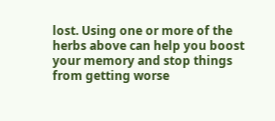lost. Using one or more of the herbs above can help you boost your memory and stop things from getting worse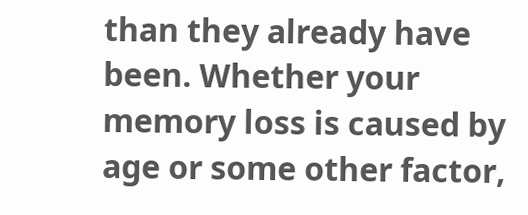than they already have been. Whether your memory loss is caused by age or some other factor,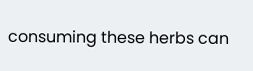consuming these herbs can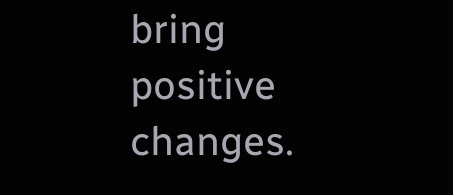bring positive changes.